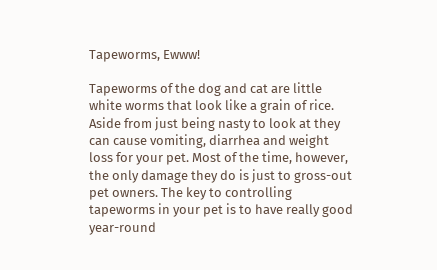Tapeworms, Ewww!

Tapeworms of the dog and cat are little white worms that look like a grain of rice. Aside from just being nasty to look at they can cause vomiting, diarrhea and weight loss for your pet. Most of the time, however, the only damage they do is just to gross-out pet owners. The key to controlling tapeworms in your pet is to have really good year-round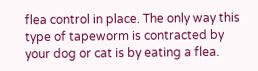flea control in place. The only way this type of tapeworm is contracted by your dog or cat is by eating a flea.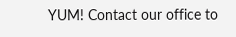YUM! Contact our office to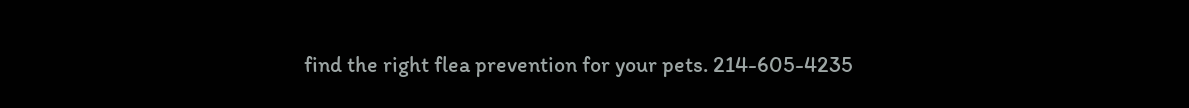find the right flea prevention for your pets. 214-605-4235